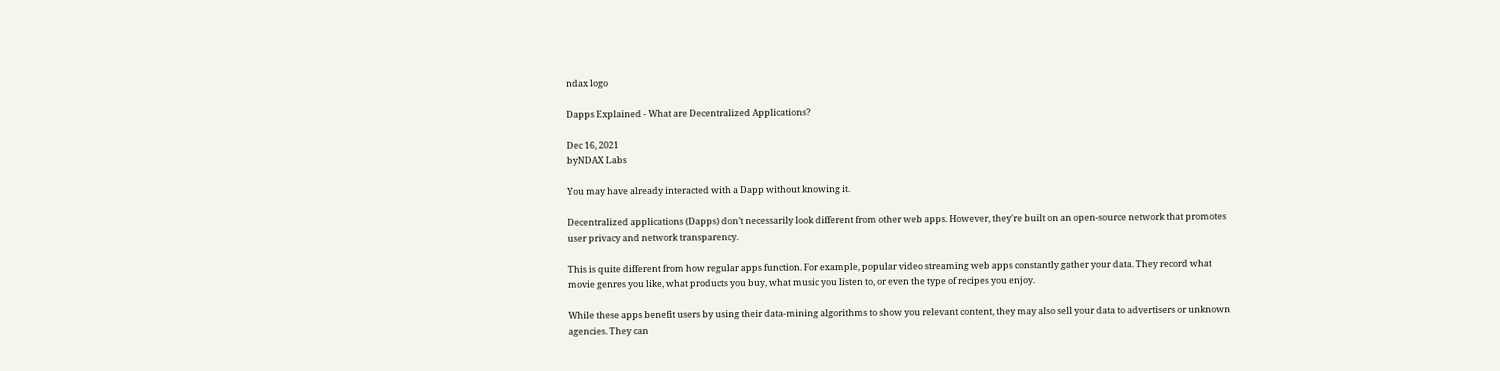ndax logo

Dapps Explained - What are Decentralized Applications?

Dec 16, 2021
byNDAX Labs

You may have already interacted with a Dapp without knowing it.

Decentralized applications (Dapps) don’t necessarily look different from other web apps. However, they're built on an open-source network that promotes user privacy and network transparency.

This is quite different from how regular apps function. For example, popular video streaming web apps constantly gather your data. They record what movie genres you like, what products you buy, what music you listen to, or even the type of recipes you enjoy.

While these apps benefit users by using their data-mining algorithms to show you relevant content, they may also sell your data to advertisers or unknown agencies. They can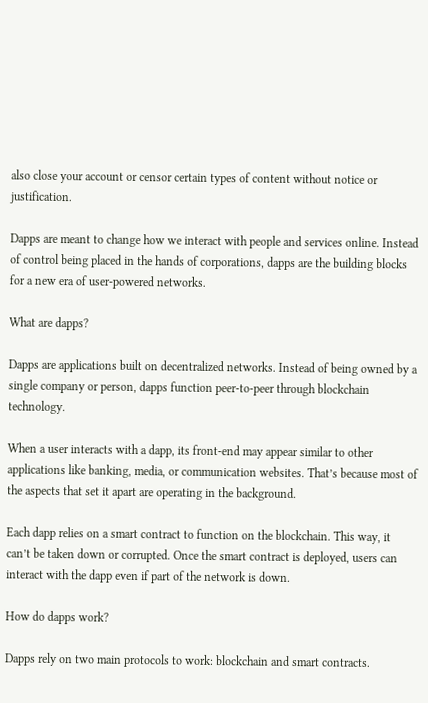also close your account or censor certain types of content without notice or justification.

Dapps are meant to change how we interact with people and services online. Instead of control being placed in the hands of corporations, dapps are the building blocks for a new era of user-powered networks.

What are dapps?

Dapps are applications built on decentralized networks. Instead of being owned by a single company or person, dapps function peer-to-peer through blockchain technology.

When a user interacts with a dapp, its front-end may appear similar to other applications like banking, media, or communication websites. That’s because most of the aspects that set it apart are operating in the background.

Each dapp relies on a smart contract to function on the blockchain. This way, it can’t be taken down or corrupted. Once the smart contract is deployed, users can interact with the dapp even if part of the network is down.

How do dapps work?

Dapps rely on two main protocols to work: blockchain and smart contracts.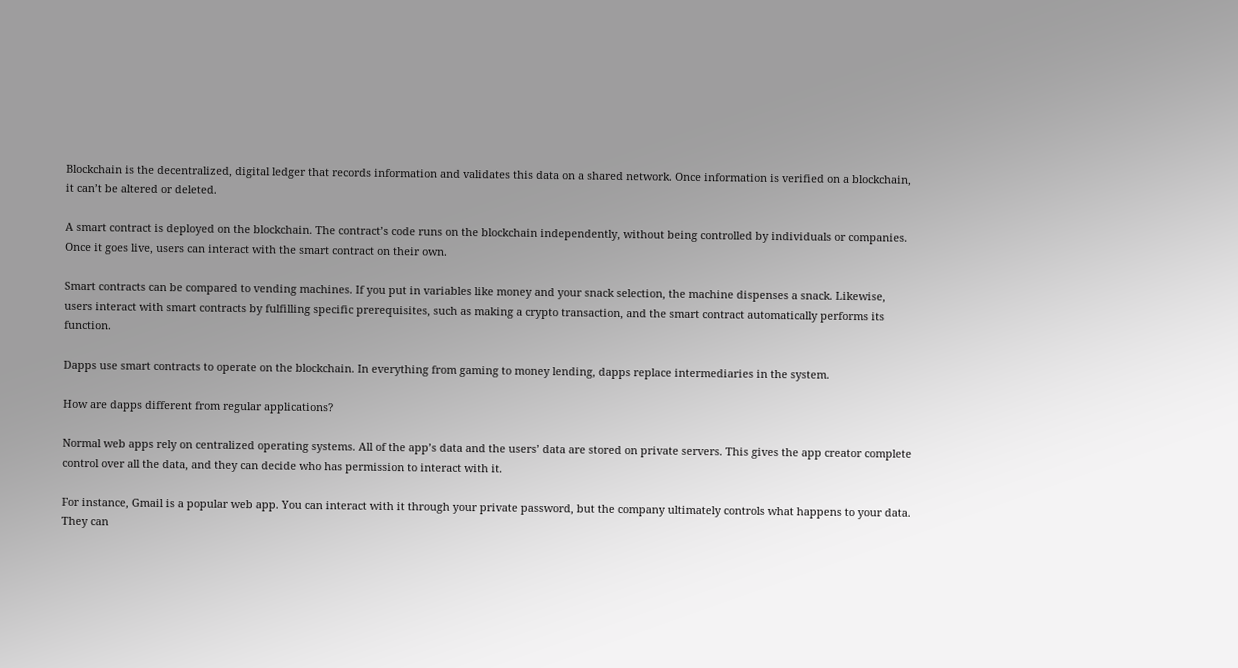Blockchain is the decentralized, digital ledger that records information and validates this data on a shared network. Once information is verified on a blockchain, it can’t be altered or deleted.

A smart contract is deployed on the blockchain. The contract’s code runs on the blockchain independently, without being controlled by individuals or companies. Once it goes live, users can interact with the smart contract on their own.

Smart contracts can be compared to vending machines. If you put in variables like money and your snack selection, the machine dispenses a snack. Likewise, users interact with smart contracts by fulfilling specific prerequisites, such as making a crypto transaction, and the smart contract automatically performs its function.

Dapps use smart contracts to operate on the blockchain. In everything from gaming to money lending, dapps replace intermediaries in the system.

How are dapps different from regular applications?

Normal web apps rely on centralized operating systems. All of the app’s data and the users’ data are stored on private servers. This gives the app creator complete control over all the data, and they can decide who has permission to interact with it.

For instance, Gmail is a popular web app. You can interact with it through your private password, but the company ultimately controls what happens to your data. They can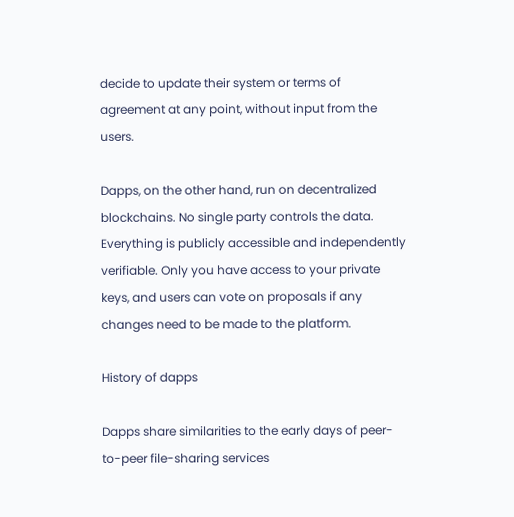decide to update their system or terms of agreement at any point, without input from the users.

Dapps, on the other hand, run on decentralized blockchains. No single party controls the data. Everything is publicly accessible and independently verifiable. Only you have access to your private keys, and users can vote on proposals if any changes need to be made to the platform.

History of dapps

Dapps share similarities to the early days of peer-to-peer file-sharing services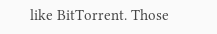like BitTorrent. Those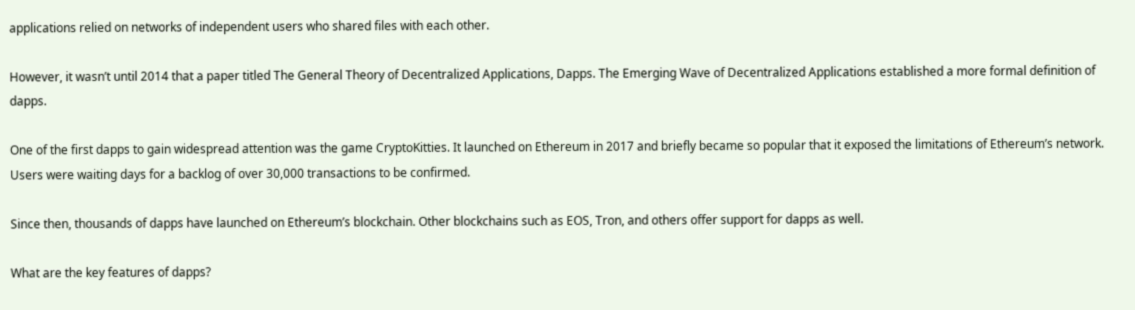applications relied on networks of independent users who shared files with each other.

However, it wasn’t until 2014 that a paper titled The General Theory of Decentralized Applications, Dapps. The Emerging Wave of Decentralized Applications established a more formal definition of dapps.

One of the first dapps to gain widespread attention was the game CryptoKitties. It launched on Ethereum in 2017 and briefly became so popular that it exposed the limitations of Ethereum’s network. Users were waiting days for a backlog of over 30,000 transactions to be confirmed.

Since then, thousands of dapps have launched on Ethereum’s blockchain. Other blockchains such as EOS, Tron, and others offer support for dapps as well.

What are the key features of dapps?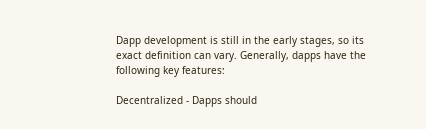Dapp development is still in the early stages, so its exact definition can vary. Generally, dapps have the following key features:

Decentralized - Dapps should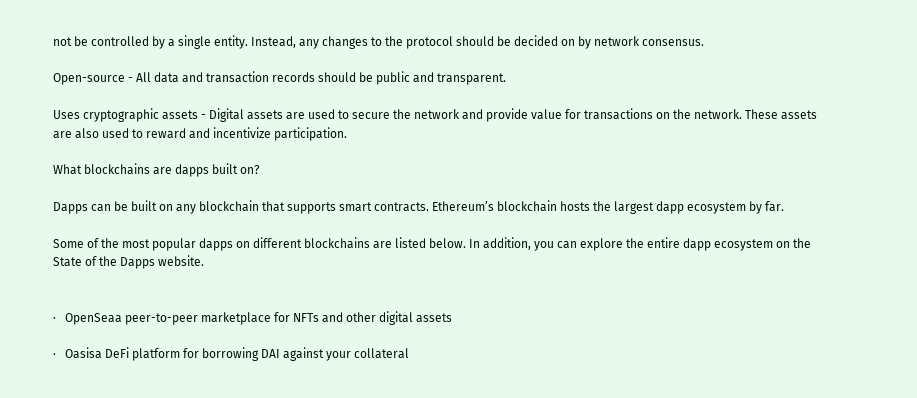not be controlled by a single entity. Instead, any changes to the protocol should be decided on by network consensus.

Open-source - All data and transaction records should be public and transparent.

Uses cryptographic assets - Digital assets are used to secure the network and provide value for transactions on the network. These assets are also used to reward and incentivize participation.

What blockchains are dapps built on?

Dapps can be built on any blockchain that supports smart contracts. Ethereum’s blockchain hosts the largest dapp ecosystem by far.

Some of the most popular dapps on different blockchains are listed below. In addition, you can explore the entire dapp ecosystem on the State of the Dapps website.


·   OpenSeaa peer-to-peer marketplace for NFTs and other digital assets

·   Oasisa DeFi platform for borrowing DAI against your collateral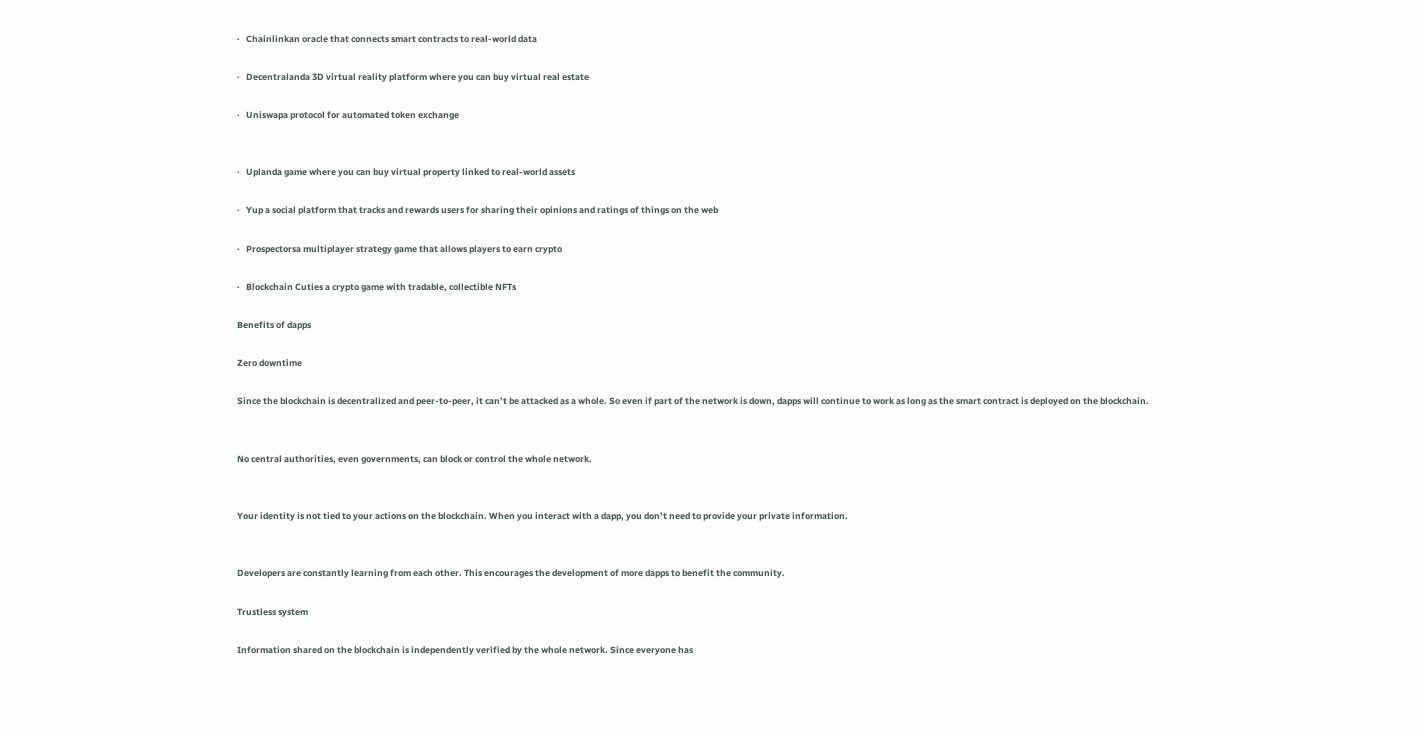·   Chainlinkan oracle that connects smart contracts to real-world data

·   Decentralanda 3D virtual reality platform where you can buy virtual real estate

·   Uniswapa protocol for automated token exchange


·   Uplanda game where you can buy virtual property linked to real-world assets

·   Yup a social platform that tracks and rewards users for sharing their opinions and ratings of things on the web

·   Prospectorsa multiplayer strategy game that allows players to earn crypto

·   Blockchain Cuties a crypto game with tradable, collectible NFTs

Benefits of dapps

Zero downtime

Since the blockchain is decentralized and peer-to-peer, it can’t be attacked as a whole. So even if part of the network is down, dapps will continue to work as long as the smart contract is deployed on the blockchain.


No central authorities, even governments, can block or control the whole network.


Your identity is not tied to your actions on the blockchain. When you interact with a dapp, you don’t need to provide your private information.


Developers are constantly learning from each other. This encourages the development of more dapps to benefit the community.

Trustless system

Information shared on the blockchain is independently verified by the whole network. Since everyone has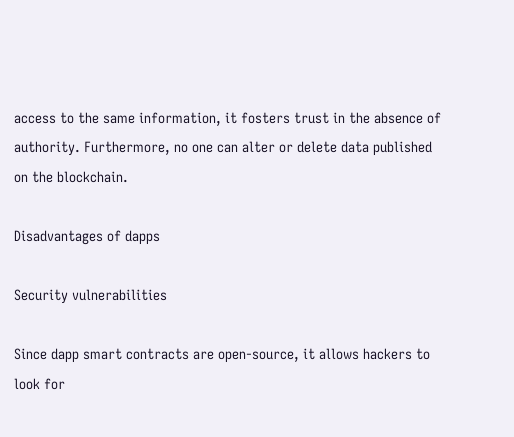access to the same information, it fosters trust in the absence of authority. Furthermore, no one can alter or delete data published on the blockchain.

Disadvantages of dapps

Security vulnerabilities

Since dapp smart contracts are open-source, it allows hackers to look for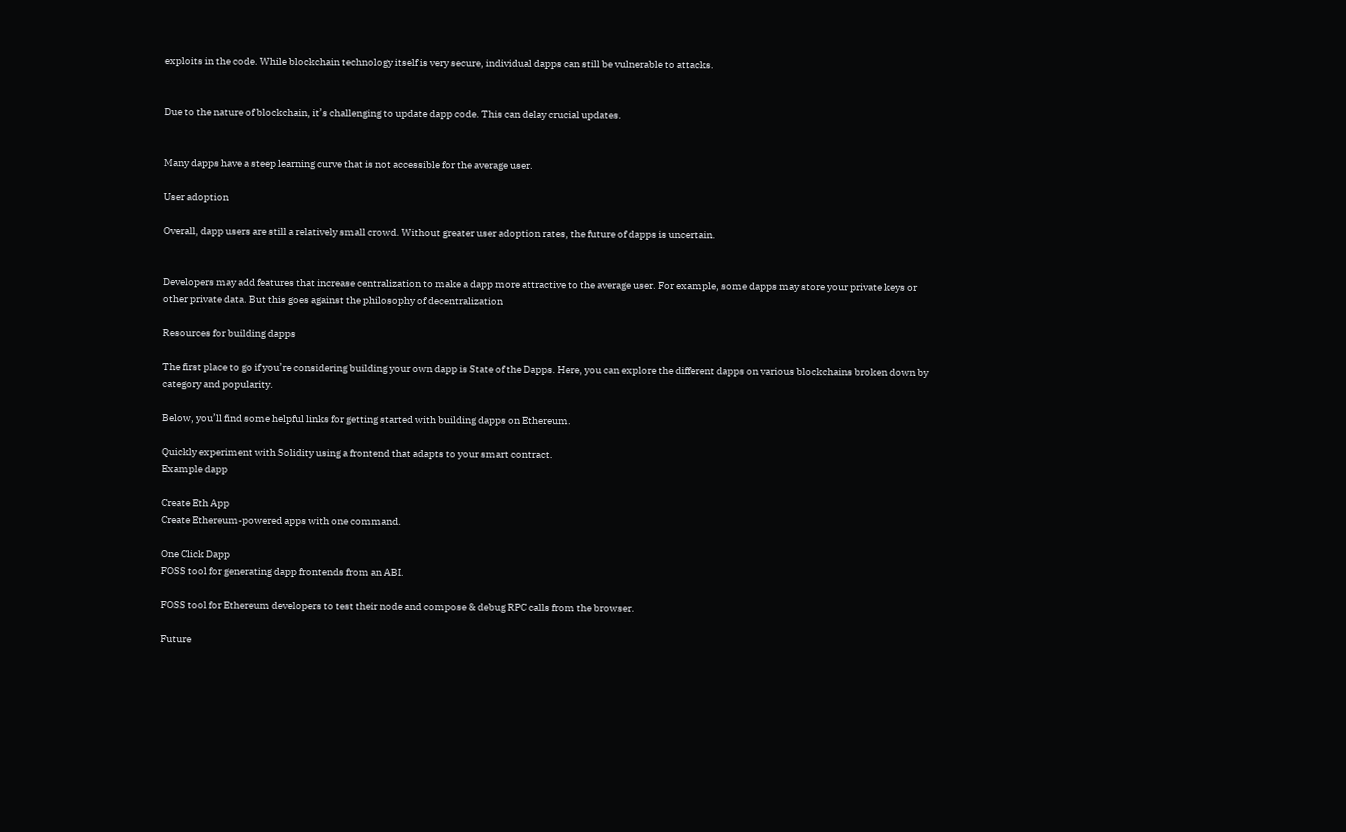exploits in the code. While blockchain technology itself is very secure, individual dapps can still be vulnerable to attacks.


Due to the nature of blockchain, it’s challenging to update dapp code. This can delay crucial updates.


Many dapps have a steep learning curve that is not accessible for the average user.

User adoption

Overall, dapp users are still a relatively small crowd. Without greater user adoption rates, the future of dapps is uncertain.


Developers may add features that increase centralization to make a dapp more attractive to the average user. For example, some dapps may store your private keys or other private data. But this goes against the philosophy of decentralization

Resources for building dapps

The first place to go if you’re considering building your own dapp is State of the Dapps. Here, you can explore the different dapps on various blockchains broken down by category and popularity.

Below, you’ll find some helpful links for getting started with building dapps on Ethereum.

Quickly experiment with Solidity using a frontend that adapts to your smart contract.
Example dapp

Create Eth App
Create Ethereum-powered apps with one command.

One Click Dapp
FOSS tool for generating dapp frontends from an ABI.

FOSS tool for Ethereum developers to test their node and compose & debug RPC calls from the browser.

Future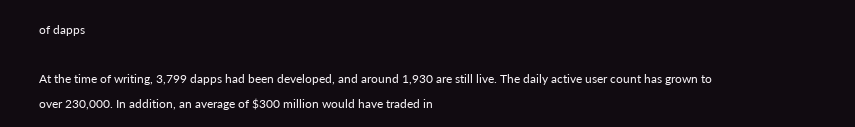of dapps

At the time of writing, 3,799 dapps had been developed, and around 1,930 are still live. The daily active user count has grown to over 230,000. In addition, an average of $300 million would have traded in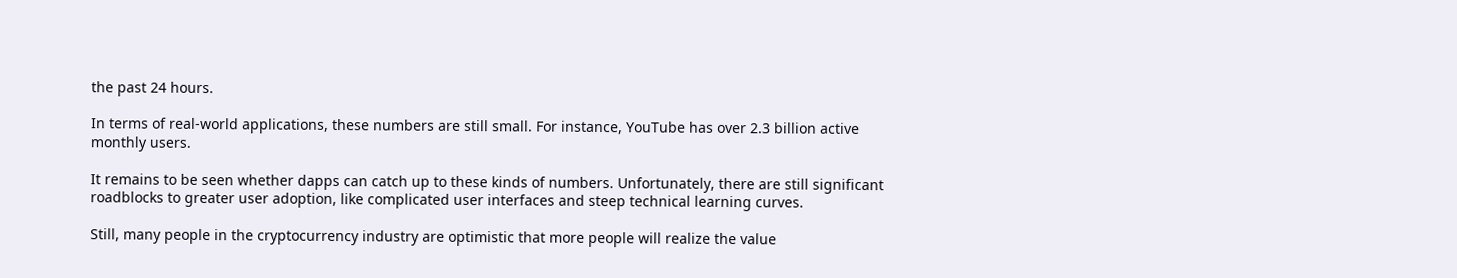the past 24 hours.

In terms of real-world applications, these numbers are still small. For instance, YouTube has over 2.3 billion active monthly users.

It remains to be seen whether dapps can catch up to these kinds of numbers. Unfortunately, there are still significant roadblocks to greater user adoption, like complicated user interfaces and steep technical learning curves.

Still, many people in the cryptocurrency industry are optimistic that more people will realize the value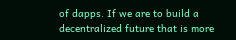of dapps. If we are to build a decentralized future that is more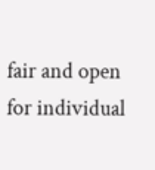fair and open for individual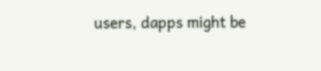users, dapps might be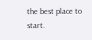the best place to start.